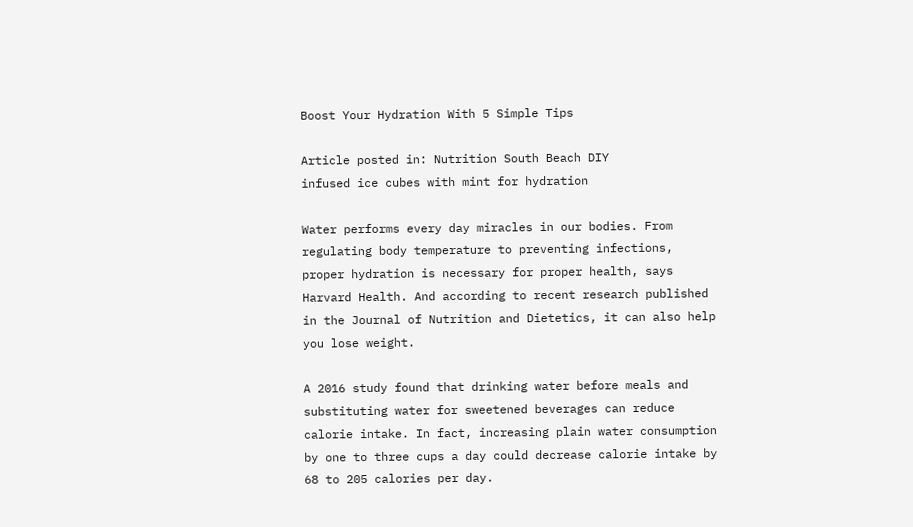Boost Your Hydration With 5 Simple Tips

Article posted in: Nutrition South Beach DIY
infused ice cubes with mint for hydration

Water performs every day miracles in our bodies. From regulating body temperature to preventing infections, proper hydration is necessary for proper health, says Harvard Health. And according to recent research published in the Journal of Nutrition and Dietetics, it can also help you lose weight.

A 2016 study found that drinking water before meals and substituting water for sweetened beverages can reduce calorie intake. In fact, increasing plain water consumption by one to three cups a day could decrease calorie intake by 68 to 205 calories per day.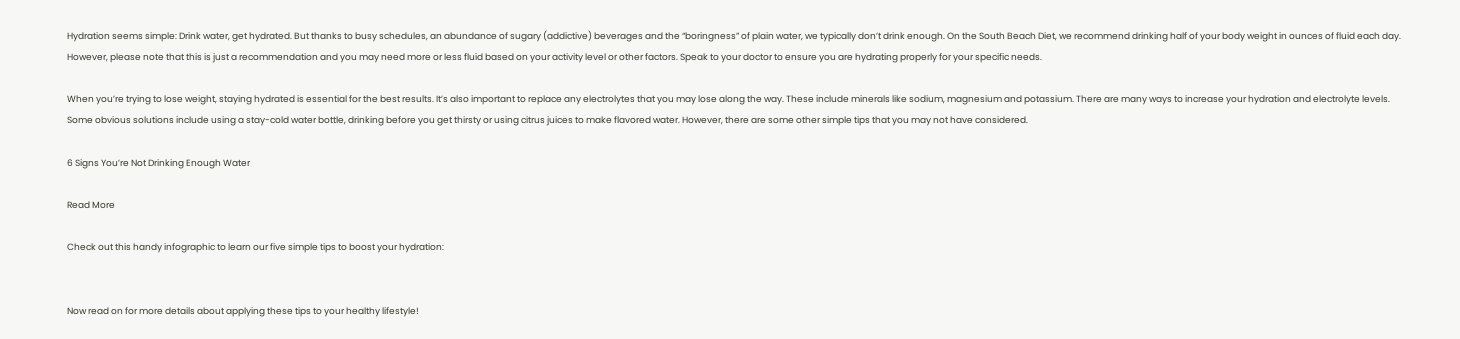Hydration seems simple: Drink water, get hydrated. But thanks to busy schedules, an abundance of sugary (addictive) beverages and the “boringness” of plain water, we typically don’t drink enough. On the South Beach Diet, we recommend drinking half of your body weight in ounces of fluid each day. However, please note that this is just a recommendation and you may need more or less fluid based on your activity level or other factors. Speak to your doctor to ensure you are hydrating properly for your specific needs.

When you’re trying to lose weight, staying hydrated is essential for the best results. It’s also important to replace any electrolytes that you may lose along the way. These include minerals like sodium, magnesium and potassium. There are many ways to increase your hydration and electrolyte levels. Some obvious solutions include using a stay-cold water bottle, drinking before you get thirsty or using citrus juices to make flavored water. However, there are some other simple tips that you may not have considered.

6 Signs You’re Not Drinking Enough Water

Read More

Check out this handy infographic to learn our five simple tips to boost your hydration:


Now read on for more details about applying these tips to your healthy lifestyle!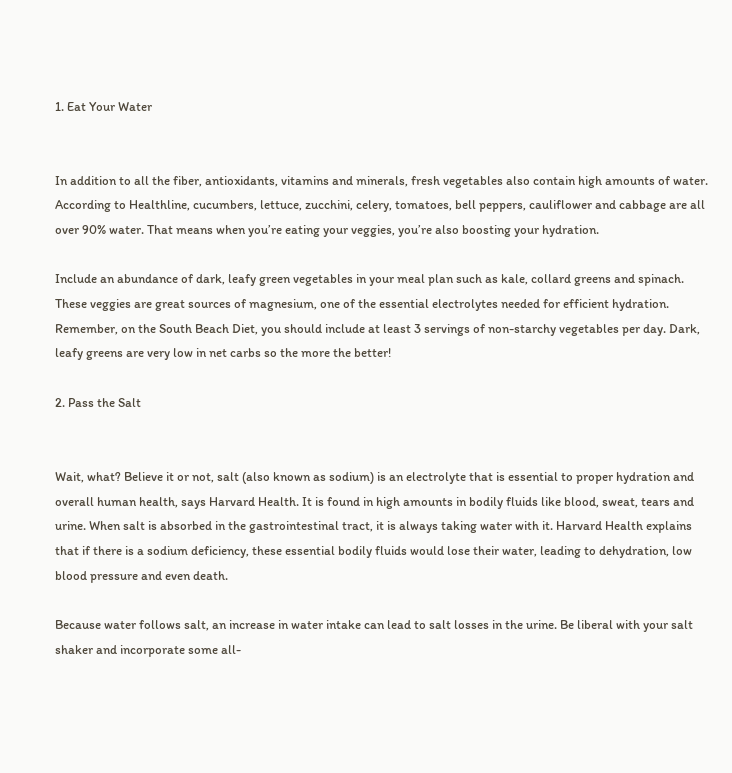1. Eat Your Water


In addition to all the fiber, antioxidants, vitamins and minerals, fresh vegetables also contain high amounts of water. According to Healthline, cucumbers, lettuce, zucchini, celery, tomatoes, bell peppers, cauliflower and cabbage are all over 90% water. That means when you’re eating your veggies, you’re also boosting your hydration.

Include an abundance of dark, leafy green vegetables in your meal plan such as kale, collard greens and spinach. These veggies are great sources of magnesium, one of the essential electrolytes needed for efficient hydration. Remember, on the South Beach Diet, you should include at least 3 servings of non-starchy vegetables per day. Dark, leafy greens are very low in net carbs so the more the better!

2. Pass the Salt


Wait, what? Believe it or not, salt (also known as sodium) is an electrolyte that is essential to proper hydration and overall human health, says Harvard Health. It is found in high amounts in bodily fluids like blood, sweat, tears and urine. When salt is absorbed in the gastrointestinal tract, it is always taking water with it. Harvard Health explains that if there is a sodium deficiency, these essential bodily fluids would lose their water, leading to dehydration, low blood pressure and even death.

Because water follows salt, an increase in water intake can lead to salt losses in the urine. Be liberal with your salt shaker and incorporate some all-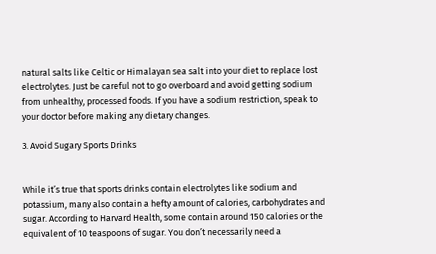natural salts like Celtic or Himalayan sea salt into your diet to replace lost electrolytes. Just be careful not to go overboard and avoid getting sodium from unhealthy, processed foods. If you have a sodium restriction, speak to your doctor before making any dietary changes.

3. Avoid Sugary Sports Drinks


While it’s true that sports drinks contain electrolytes like sodium and potassium, many also contain a hefty amount of calories, carbohydrates and sugar. According to Harvard Health, some contain around 150 calories or the equivalent of 10 teaspoons of sugar. You don’t necessarily need a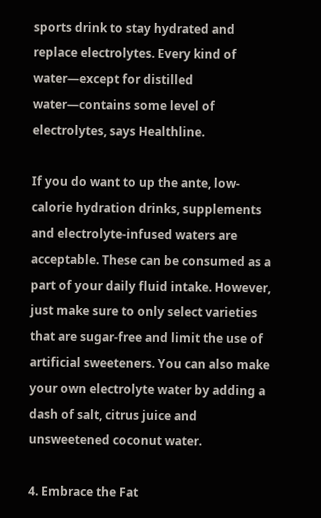sports drink to stay hydrated and replace electrolytes. Every kind of water—except for distilled water—contains some level of electrolytes, says Healthline.

If you do want to up the ante, low-calorie hydration drinks, supplements and electrolyte-infused waters are acceptable. These can be consumed as a part of your daily fluid intake. However, just make sure to only select varieties that are sugar-free and limit the use of artificial sweeteners. You can also make your own electrolyte water by adding a dash of salt, citrus juice and unsweetened coconut water.

4. Embrace the Fat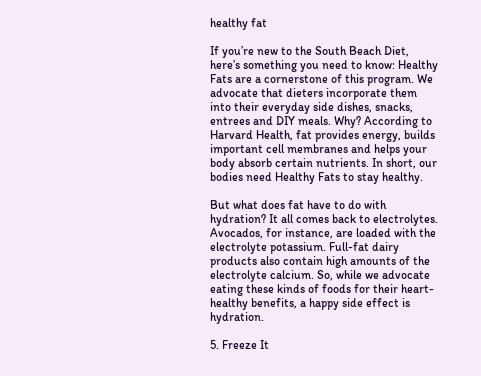healthy fat

If you’re new to the South Beach Diet, here’s something you need to know: Healthy Fats are a cornerstone of this program. We advocate that dieters incorporate them into their everyday side dishes, snacks, entrees and DIY meals. Why? According to Harvard Health, fat provides energy, builds important cell membranes and helps your body absorb certain nutrients. In short, our bodies need Healthy Fats to stay healthy.

But what does fat have to do with hydration? It all comes back to electrolytes. Avocados, for instance, are loaded with the electrolyte potassium. Full-fat dairy products also contain high amounts of the electrolyte calcium. So, while we advocate eating these kinds of foods for their heart-healthy benefits, a happy side effect is hydration.

5. Freeze It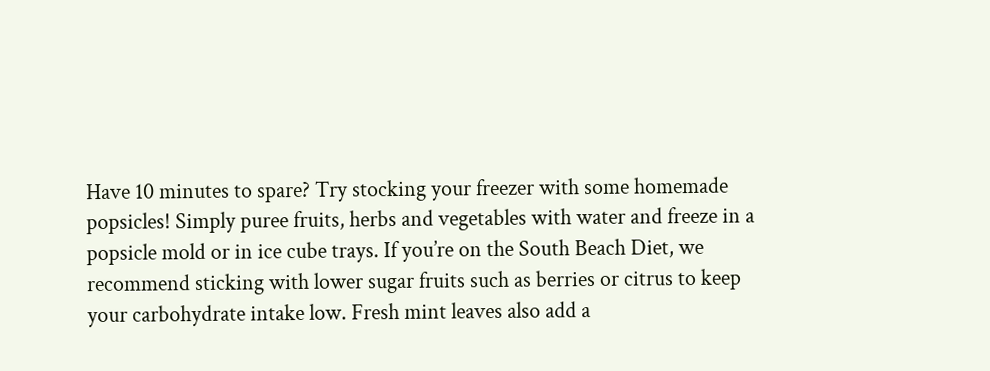Have 10 minutes to spare? Try stocking your freezer with some homemade popsicles! Simply puree fruits, herbs and vegetables with water and freeze in a popsicle mold or in ice cube trays. If you’re on the South Beach Diet, we recommend sticking with lower sugar fruits such as berries or citrus to keep your carbohydrate intake low. Fresh mint leaves also add a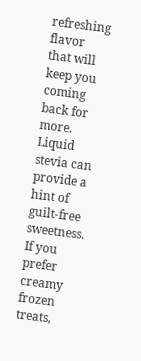refreshing flavor that will keep you coming back for more. Liquid stevia can provide a hint of guilt-free sweetness. If you prefer creamy frozen treats,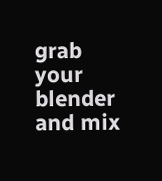grab your blender and mix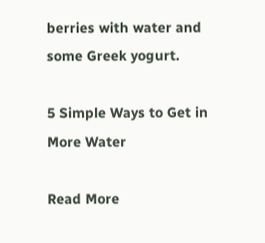berries with water and some Greek yogurt.

5 Simple Ways to Get in More Water

Read More